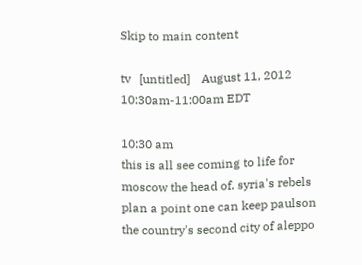Skip to main content

tv   [untitled]    August 11, 2012 10:30am-11:00am EDT

10:30 am
this is all see coming to life for moscow the head of. syria's rebels plan a point one can keep paulson the country's second city of aleppo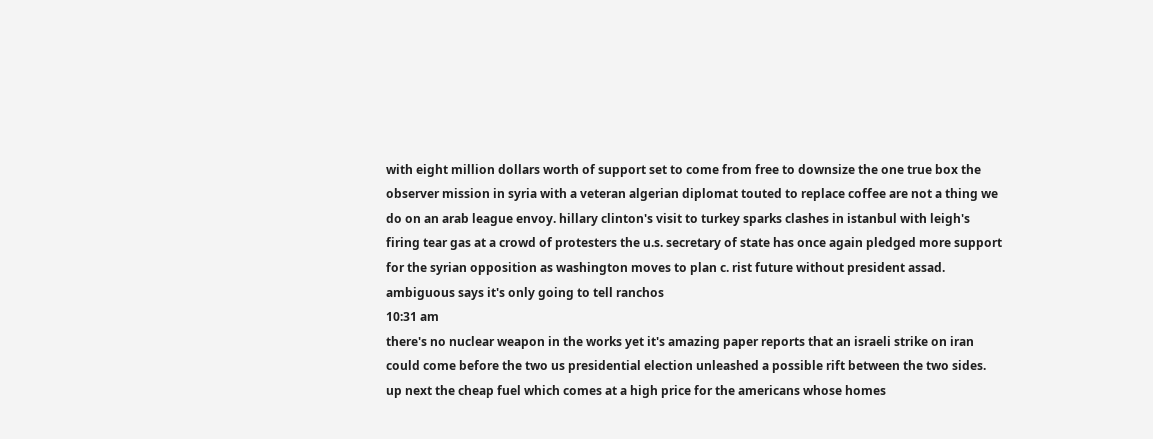with eight million dollars worth of support set to come from free to downsize the one true box the observer mission in syria with a veteran algerian diplomat touted to replace coffee are not a thing we do on an arab league envoy. hillary clinton's visit to turkey sparks clashes in istanbul with leigh's firing tear gas at a crowd of protesters the u.s. secretary of state has once again pledged more support for the syrian opposition as washington moves to plan c. rist future without president assad. ambiguous says it's only going to tell ranchos
10:31 am
there's no nuclear weapon in the works yet it's amazing paper reports that an israeli strike on iran could come before the two us presidential election unleashed a possible rift between the two sides. up next the cheap fuel which comes at a high price for the americans whose homes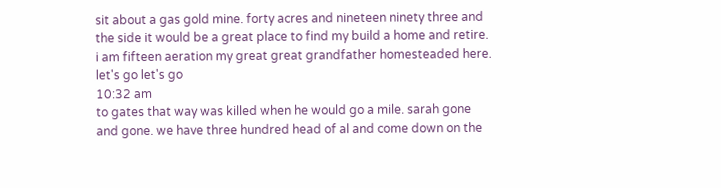sit about a gas gold mine. forty acres and nineteen ninety three and the side it would be a great place to find my build a home and retire. i am fifteen aeration my great great grandfather homesteaded here. let's go let's go
10:32 am
to gates that way was killed when he would go a mile. sarah gone and gone. we have three hundred head of al and come down on the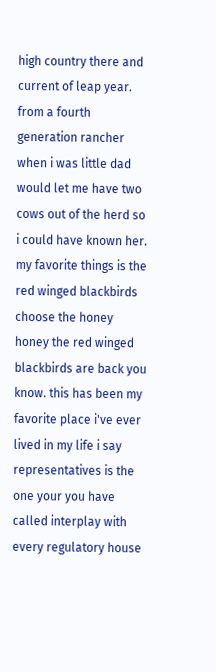high country there and current of leap year. from a fourth generation rancher when i was little dad would let me have two cows out of the herd so i could have known her. my favorite things is the red winged blackbirds choose the honey honey the red winged blackbirds are back you know. this has been my favorite place i've ever lived in my life i say representatives is the one your you have called interplay with every regulatory house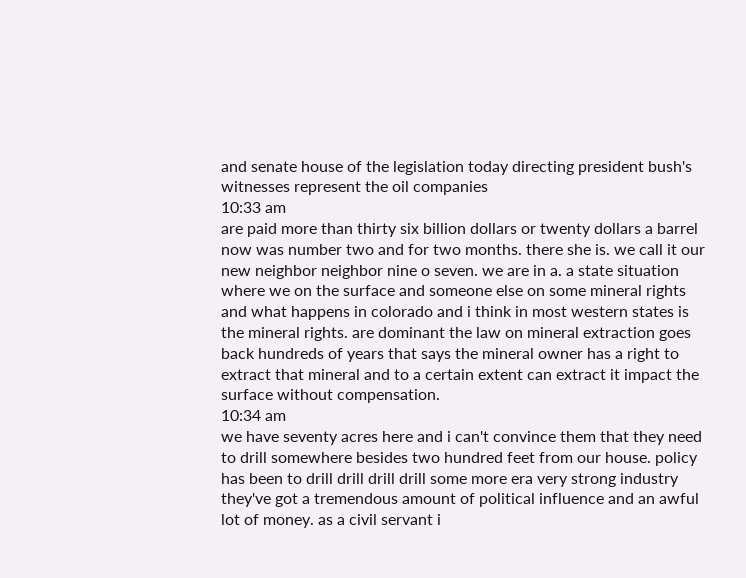and senate house of the legislation today directing president bush's witnesses represent the oil companies
10:33 am
are paid more than thirty six billion dollars or twenty dollars a barrel now was number two and for two months. there she is. we call it our new neighbor neighbor nine o seven. we are in a. a state situation where we on the surface and someone else on some mineral rights and what happens in colorado and i think in most western states is the mineral rights. are dominant the law on mineral extraction goes back hundreds of years that says the mineral owner has a right to extract that mineral and to a certain extent can extract it impact the surface without compensation.
10:34 am
we have seventy acres here and i can't convince them that they need to drill somewhere besides two hundred feet from our house. policy has been to drill drill drill drill some more era very strong industry they've got a tremendous amount of political influence and an awful lot of money. as a civil servant i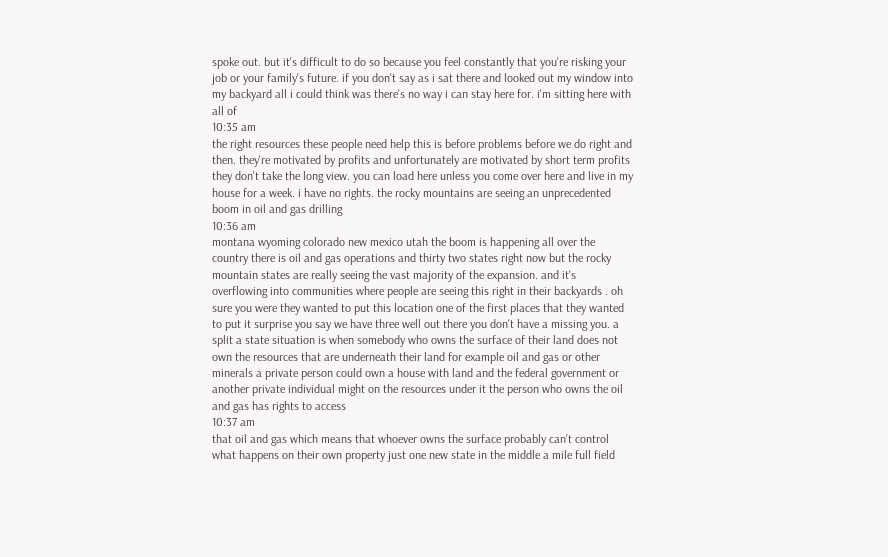spoke out. but it's difficult to do so because you feel constantly that you're risking your job or your family's future. if you don't say as i sat there and looked out my window into my backyard all i could think was there's no way i can stay here for. i'm sitting here with all of
10:35 am
the right resources these people need help this is before problems before we do right and then. they're motivated by profits and unfortunately are motivated by short term profits they don't take the long view. you can load here unless you come over here and live in my house for a week. i have no rights. the rocky mountains are seeing an unprecedented boom in oil and gas drilling
10:36 am
montana wyoming colorado new mexico utah the boom is happening all over the country there is oil and gas operations and thirty two states right now but the rocky mountain states are really seeing the vast majority of the expansion. and it's overflowing into communities where people are seeing this right in their backyards . oh sure you were they wanted to put this location one of the first places that they wanted to put it surprise you say we have three well out there you don't have a missing you. a split a state situation is when somebody who owns the surface of their land does not own the resources that are underneath their land for example oil and gas or other minerals a private person could own a house with land and the federal government or another private individual might on the resources under it the person who owns the oil and gas has rights to access
10:37 am
that oil and gas which means that whoever owns the surface probably can't control what happens on their own property just one new state in the middle a mile full field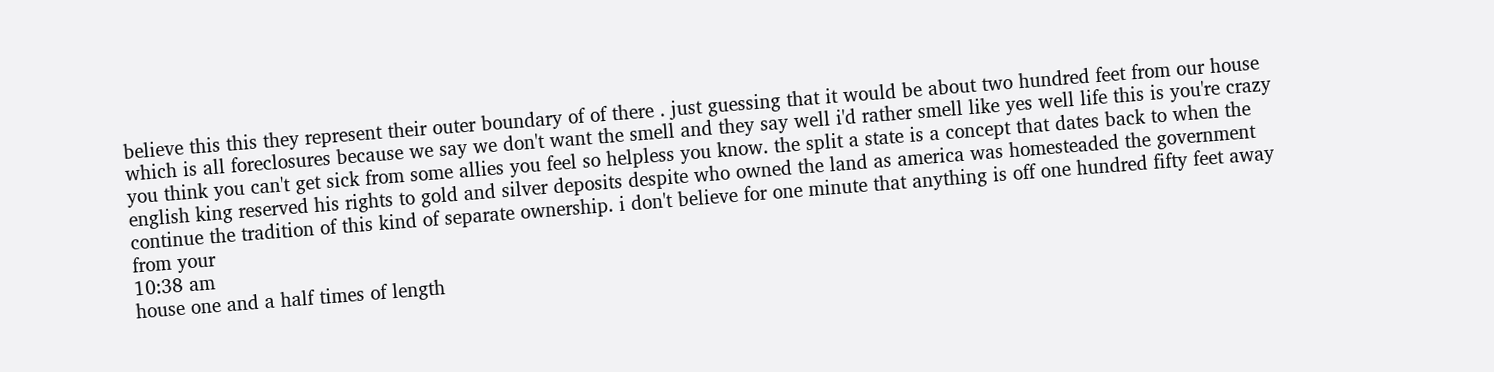believe this this they represent their outer boundary of of there . just guessing that it would be about two hundred feet from our house which is all foreclosures because we say we don't want the smell and they say well i'd rather smell like yes well life this is you're crazy you think you can't get sick from some allies you feel so helpless you know. the split a state is a concept that dates back to when the english king reserved his rights to gold and silver deposits despite who owned the land as america was homesteaded the government continue the tradition of this kind of separate ownership. i don't believe for one minute that anything is off one hundred fifty feet away from your
10:38 am
house one and a half times of length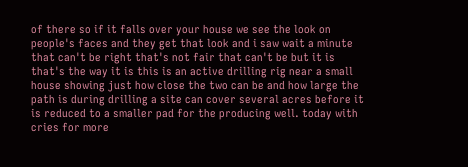of there so if it falls over your house we see the look on people's faces and they get that look and i saw wait a minute that can't be right that's not fair that can't be but it is that's the way it is this is an active drilling rig near a small house showing just how close the two can be and how large the path is during drilling a site can cover several acres before it is reduced to a smaller pad for the producing well. today with cries for more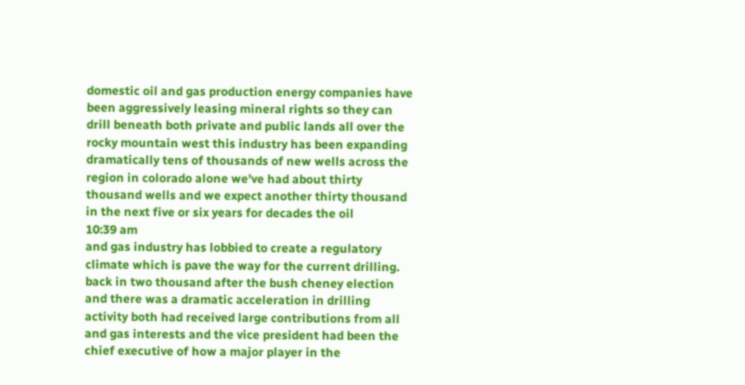domestic oil and gas production energy companies have been aggressively leasing mineral rights so they can drill beneath both private and public lands all over the rocky mountain west this industry has been expanding dramatically tens of thousands of new wells across the region in colorado alone we've had about thirty thousand wells and we expect another thirty thousand in the next five or six years for decades the oil
10:39 am
and gas industry has lobbied to create a regulatory climate which is pave the way for the current drilling. back in two thousand after the bush cheney election and there was a dramatic acceleration in drilling activity both had received large contributions from all and gas interests and the vice president had been the chief executive of how a major player in the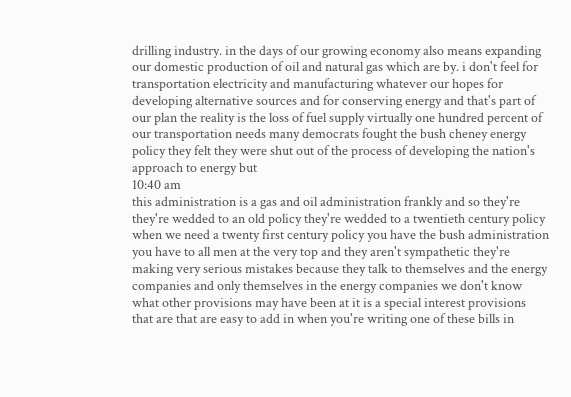drilling industry. in the days of our growing economy also means expanding our domestic production of oil and natural gas which are by. i don't feel for transportation electricity and manufacturing whatever our hopes for developing alternative sources and for conserving energy and that's part of our plan the reality is the loss of fuel supply virtually one hundred percent of our transportation needs many democrats fought the bush cheney energy policy they felt they were shut out of the process of developing the nation's approach to energy but
10:40 am
this administration is a gas and oil administration frankly and so they're they're wedded to an old policy they're wedded to a twentieth century policy when we need a twenty first century policy you have the bush administration you have to all men at the very top and they aren't sympathetic they're making very serious mistakes because they talk to themselves and the energy companies and only themselves in the energy companies we don't know what other provisions may have been at it is a special interest provisions that are that are easy to add in when you're writing one of these bills in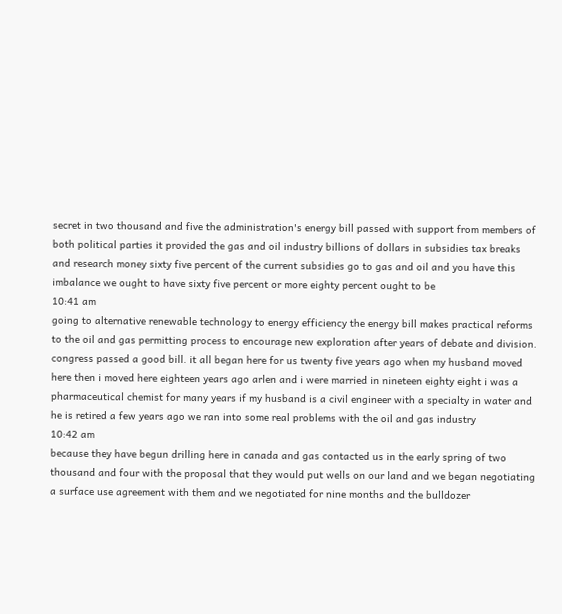secret in two thousand and five the administration's energy bill passed with support from members of both political parties it provided the gas and oil industry billions of dollars in subsidies tax breaks and research money sixty five percent of the current subsidies go to gas and oil and you have this imbalance we ought to have sixty five percent or more eighty percent ought to be
10:41 am
going to alternative renewable technology to energy efficiency the energy bill makes practical reforms to the oil and gas permitting process to encourage new exploration after years of debate and division. congress passed a good bill. it all began here for us twenty five years ago when my husband moved here then i moved here eighteen years ago arlen and i were married in nineteen eighty eight i was a pharmaceutical chemist for many years if my husband is a civil engineer with a specialty in water and he is retired a few years ago we ran into some real problems with the oil and gas industry
10:42 am
because they have begun drilling here in canada and gas contacted us in the early spring of two thousand and four with the proposal that they would put wells on our land and we began negotiating a surface use agreement with them and we negotiated for nine months and the bulldozer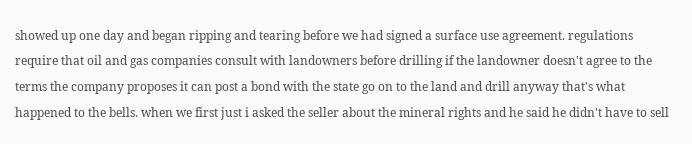showed up one day and began ripping and tearing before we had signed a surface use agreement. regulations require that oil and gas companies consult with landowners before drilling if the landowner doesn't agree to the terms the company proposes it can post a bond with the state go on to the land and drill anyway that's what happened to the bells. when we first just i asked the seller about the mineral rights and he said he didn't have to sell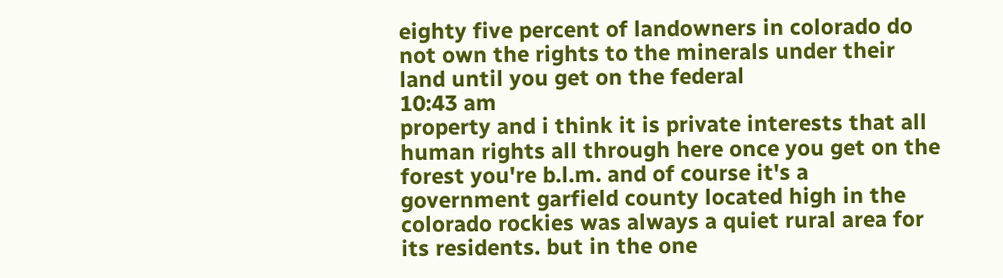eighty five percent of landowners in colorado do not own the rights to the minerals under their land until you get on the federal
10:43 am
property and i think it is private interests that all human rights all through here once you get on the forest you're b.l.m. and of course it's a government garfield county located high in the colorado rockies was always a quiet rural area for its residents. but in the one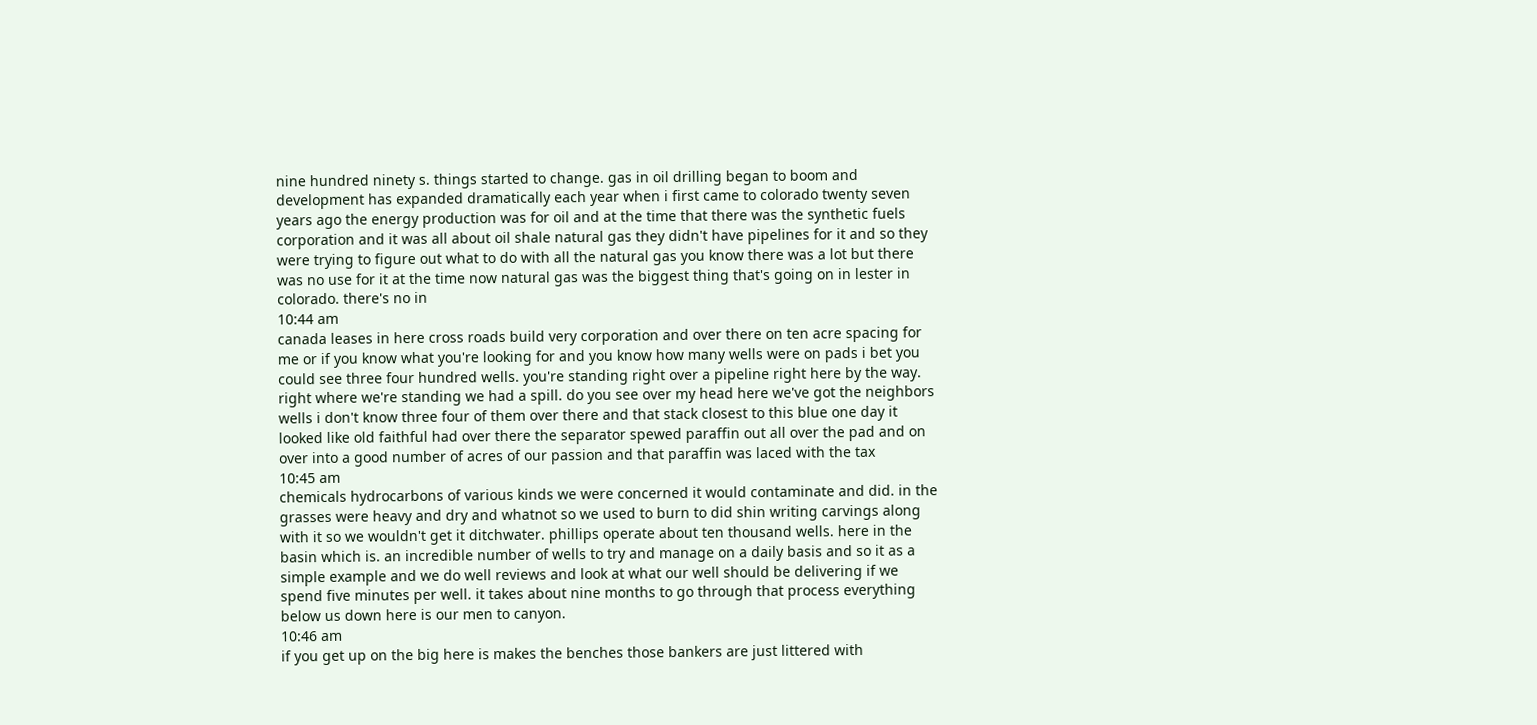nine hundred ninety s. things started to change. gas in oil drilling began to boom and development has expanded dramatically each year when i first came to colorado twenty seven years ago the energy production was for oil and at the time that there was the synthetic fuels corporation and it was all about oil shale natural gas they didn't have pipelines for it and so they were trying to figure out what to do with all the natural gas you know there was a lot but there was no use for it at the time now natural gas was the biggest thing that's going on in lester in colorado. there's no in
10:44 am
canada leases in here cross roads build very corporation and over there on ten acre spacing for me or if you know what you're looking for and you know how many wells were on pads i bet you could see three four hundred wells. you're standing right over a pipeline right here by the way. right where we're standing we had a spill. do you see over my head here we've got the neighbors wells i don't know three four of them over there and that stack closest to this blue one day it looked like old faithful had over there the separator spewed paraffin out all over the pad and on over into a good number of acres of our passion and that paraffin was laced with the tax
10:45 am
chemicals hydrocarbons of various kinds we were concerned it would contaminate and did. in the grasses were heavy and dry and whatnot so we used to burn to did shin writing carvings along with it so we wouldn't get it ditchwater. phillips operate about ten thousand wells. here in the basin which is. an incredible number of wells to try and manage on a daily basis and so it as a simple example and we do well reviews and look at what our well should be delivering if we spend five minutes per well. it takes about nine months to go through that process everything below us down here is our men to canyon.
10:46 am
if you get up on the big here is makes the benches those bankers are just littered with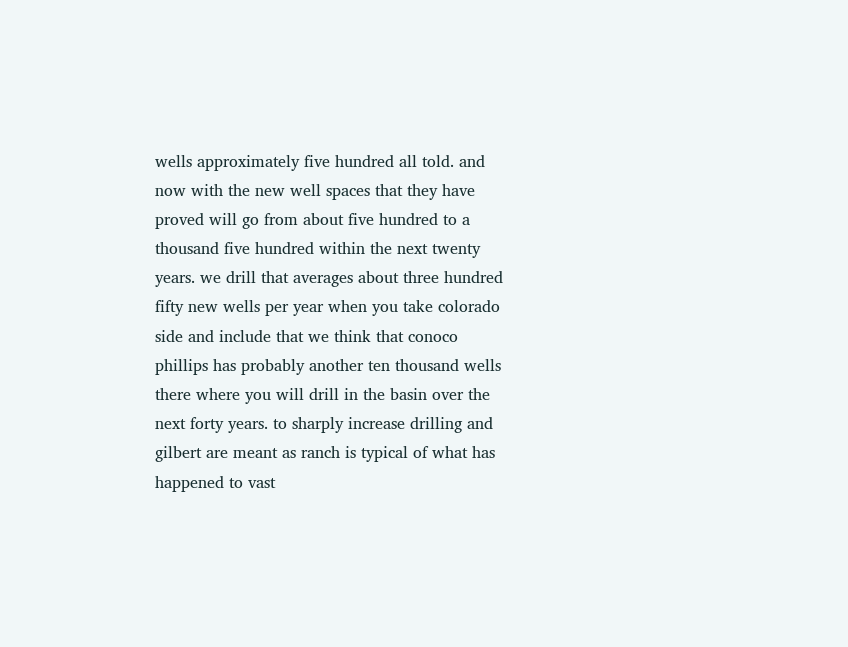wells approximately five hundred all told. and now with the new well spaces that they have proved will go from about five hundred to a thousand five hundred within the next twenty years. we drill that averages about three hundred fifty new wells per year when you take colorado side and include that we think that conoco phillips has probably another ten thousand wells there where you will drill in the basin over the next forty years. to sharply increase drilling and gilbert are meant as ranch is typical of what has happened to vast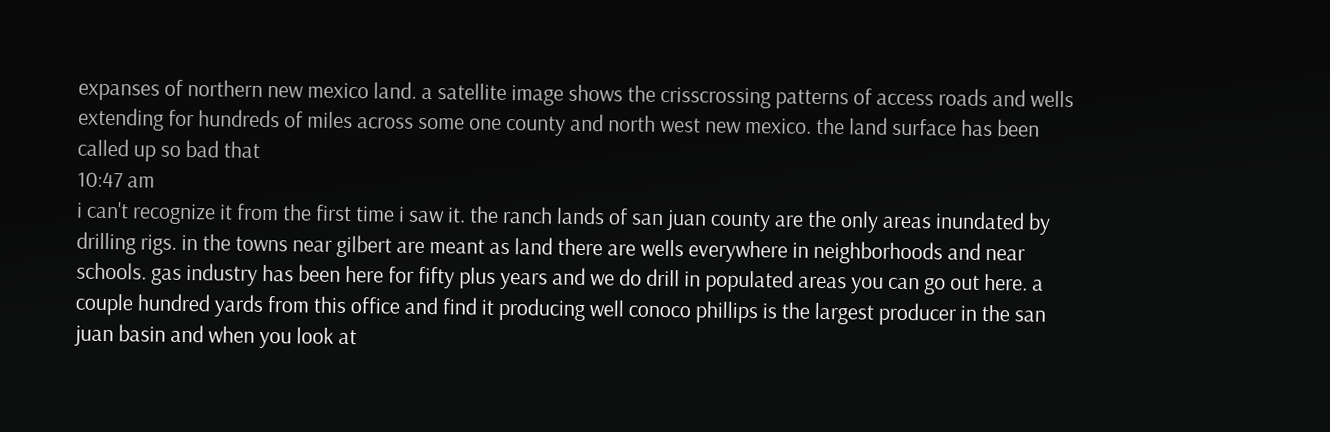expanses of northern new mexico land. a satellite image shows the crisscrossing patterns of access roads and wells extending for hundreds of miles across some one county and north west new mexico. the land surface has been called up so bad that
10:47 am
i can't recognize it from the first time i saw it. the ranch lands of san juan county are the only areas inundated by drilling rigs. in the towns near gilbert are meant as land there are wells everywhere in neighborhoods and near schools. gas industry has been here for fifty plus years and we do drill in populated areas you can go out here. a couple hundred yards from this office and find it producing well conoco phillips is the largest producer in the san juan basin and when you look at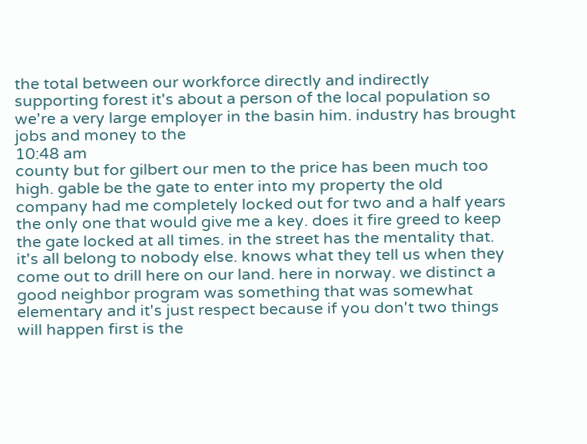the total between our workforce directly and indirectly supporting forest it's about a person of the local population so we're a very large employer in the basin him. industry has brought jobs and money to the
10:48 am
county but for gilbert our men to the price has been much too high. gable be the gate to enter into my property the old company had me completely locked out for two and a half years the only one that would give me a key. does it fire greed to keep the gate locked at all times. in the street has the mentality that. it's all belong to nobody else. knows what they tell us when they come out to drill here on our land. here in norway. we distinct a good neighbor program was something that was somewhat elementary and it's just respect because if you don't two things will happen first is the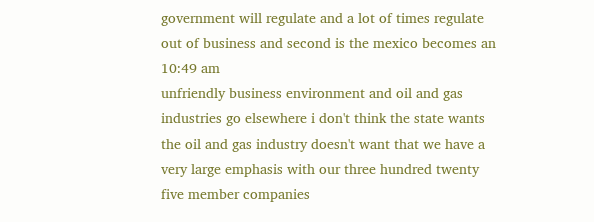government will regulate and a lot of times regulate out of business and second is the mexico becomes an
10:49 am
unfriendly business environment and oil and gas industries go elsewhere i don't think the state wants the oil and gas industry doesn't want that we have a very large emphasis with our three hundred twenty five member companies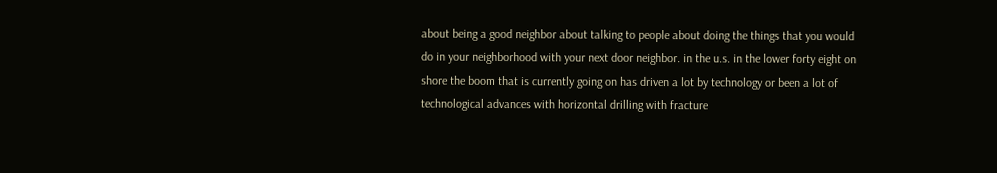about being a good neighbor about talking to people about doing the things that you would do in your neighborhood with your next door neighbor. in the u.s. in the lower forty eight on shore the boom that is currently going on has driven a lot by technology or been a lot of technological advances with horizontal drilling with fracture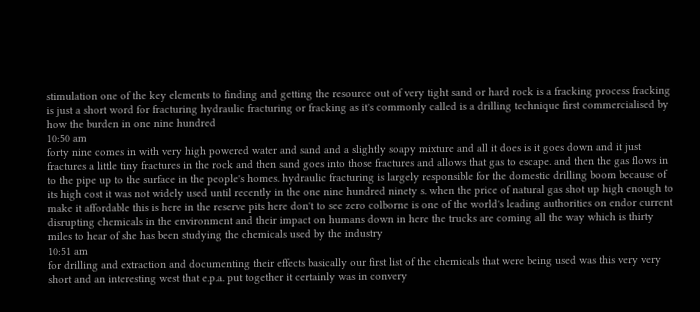stimulation one of the key elements to finding and getting the resource out of very tight sand or hard rock is a fracking process fracking is just a short word for fracturing hydraulic fracturing or fracking as it's commonly called is a drilling technique first commercialised by how the burden in one nine hundred
10:50 am
forty nine comes in with very high powered water and sand and a slightly soapy mixture and all it does is it goes down and it just fractures a little tiny fractures in the rock and then sand goes into those fractures and allows that gas to escape. and then the gas flows in to the pipe up to the surface in the people's homes. hydraulic fracturing is largely responsible for the domestic drilling boom because of its high cost it was not widely used until recently in the one nine hundred ninety s. when the price of natural gas shot up high enough to make it affordable this is here in the reserve pits here don't to see zero colborne is one of the world's leading authorities on endor current disrupting chemicals in the environment and their impact on humans down in here the trucks are coming all the way which is thirty miles to hear of she has been studying the chemicals used by the industry
10:51 am
for drilling and extraction and documenting their effects basically our first list of the chemicals that were being used was this very very short and an interesting west that e.p.a. put together it certainly was in convery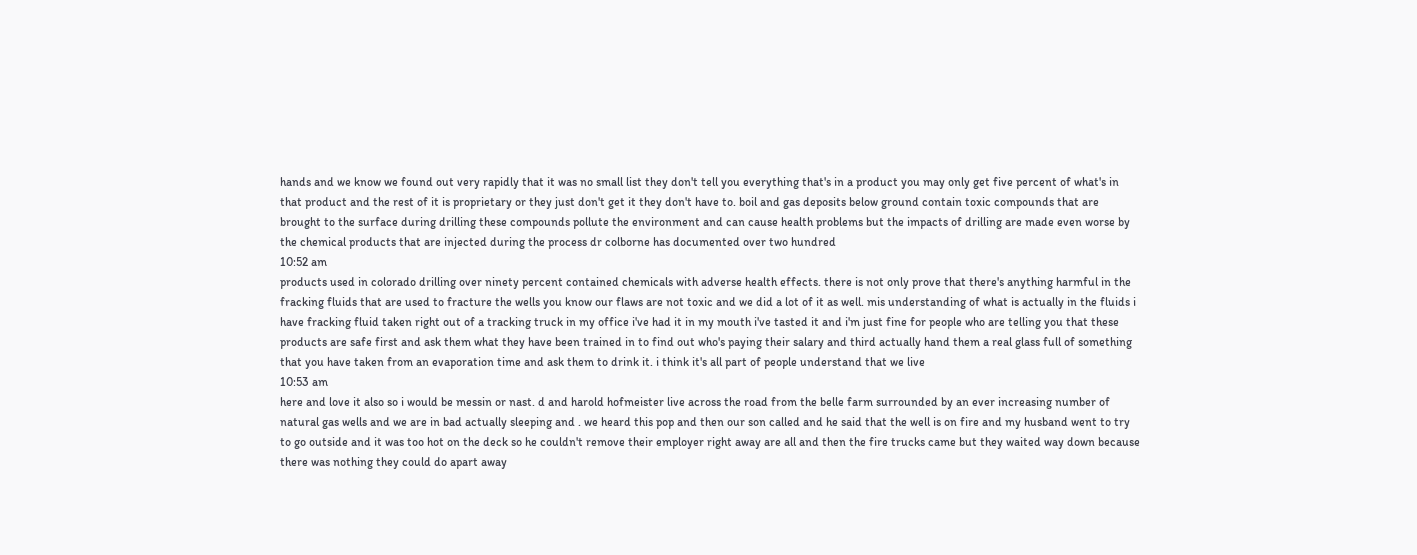hands and we know we found out very rapidly that it was no small list they don't tell you everything that's in a product you may only get five percent of what's in that product and the rest of it is proprietary or they just don't get it they don't have to. boil and gas deposits below ground contain toxic compounds that are brought to the surface during drilling these compounds pollute the environment and can cause health problems but the impacts of drilling are made even worse by the chemical products that are injected during the process dr colborne has documented over two hundred
10:52 am
products used in colorado drilling over ninety percent contained chemicals with adverse health effects. there is not only prove that there's anything harmful in the fracking fluids that are used to fracture the wells you know our flaws are not toxic and we did a lot of it as well. mis understanding of what is actually in the fluids i have fracking fluid taken right out of a tracking truck in my office i've had it in my mouth i've tasted it and i'm just fine for people who are telling you that these products are safe first and ask them what they have been trained in to find out who's paying their salary and third actually hand them a real glass full of something that you have taken from an evaporation time and ask them to drink it. i think it's all part of people understand that we live
10:53 am
here and love it also so i would be messin or nast. d and harold hofmeister live across the road from the belle farm surrounded by an ever increasing number of natural gas wells and we are in bad actually sleeping and . we heard this pop and then our son called and he said that the well is on fire and my husband went to try to go outside and it was too hot on the deck so he couldn't remove their employer right away are all and then the fire trucks came but they waited way down because there was nothing they could do apart away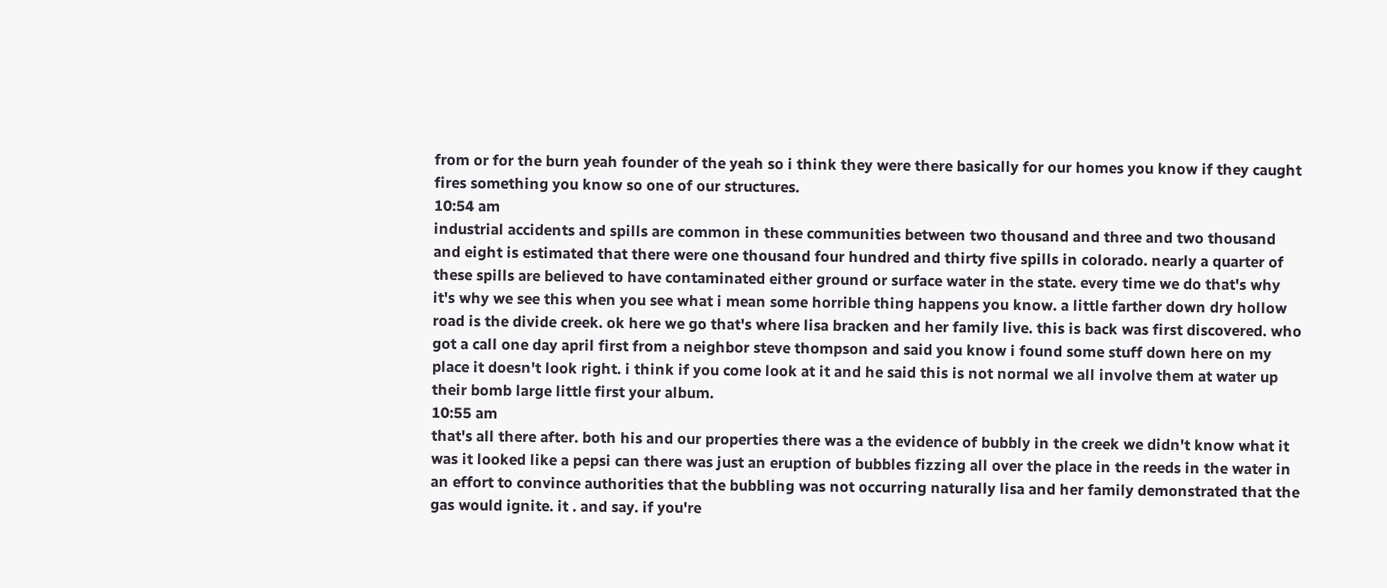from or for the burn yeah founder of the yeah so i think they were there basically for our homes you know if they caught fires something you know so one of our structures.
10:54 am
industrial accidents and spills are common in these communities between two thousand and three and two thousand and eight is estimated that there were one thousand four hundred and thirty five spills in colorado. nearly a quarter of these spills are believed to have contaminated either ground or surface water in the state. every time we do that's why it's why we see this when you see what i mean some horrible thing happens you know. a little farther down dry hollow road is the divide creek. ok here we go that's where lisa bracken and her family live. this is back was first discovered. who got a call one day april first from a neighbor steve thompson and said you know i found some stuff down here on my place it doesn't look right. i think if you come look at it and he said this is not normal we all involve them at water up their bomb large little first your album.
10:55 am
that's all there after. both his and our properties there was a the evidence of bubbly in the creek we didn't know what it was it looked like a pepsi can there was just an eruption of bubbles fizzing all over the place in the reeds in the water in an effort to convince authorities that the bubbling was not occurring naturally lisa and her family demonstrated that the gas would ignite. it . and say. if you're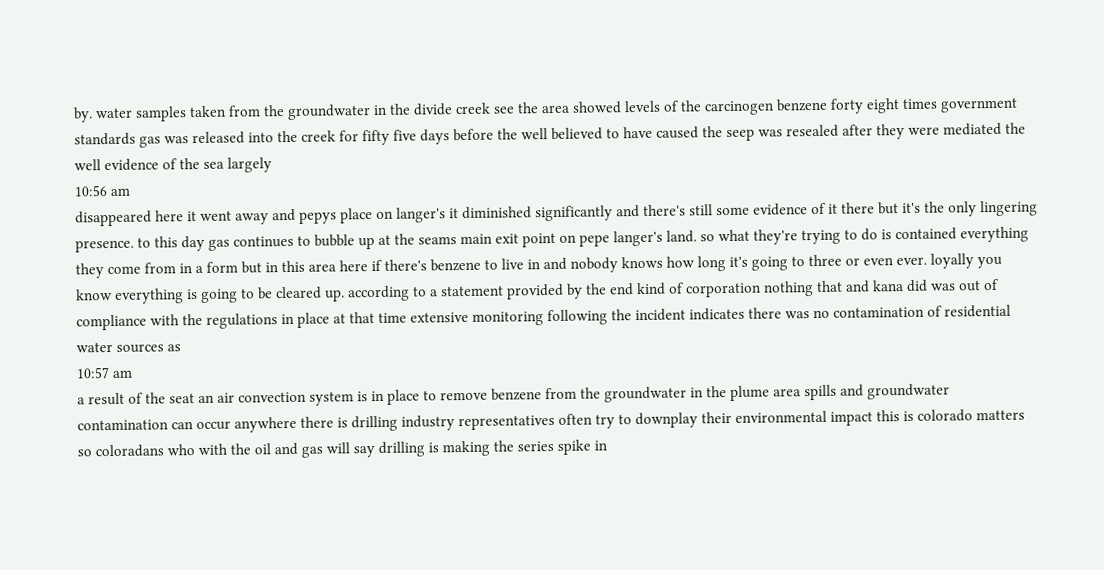by. water samples taken from the groundwater in the divide creek see the area showed levels of the carcinogen benzene forty eight times government standards gas was released into the creek for fifty five days before the well believed to have caused the seep was resealed after they were mediated the well evidence of the sea largely
10:56 am
disappeared here it went away and pepys place on langer's it diminished significantly and there's still some evidence of it there but it's the only lingering presence. to this day gas continues to bubble up at the seams main exit point on pepe langer's land. so what they're trying to do is contained everything they come from in a form but in this area here if there's benzene to live in and nobody knows how long it's going to three or even ever. loyally you know everything is going to be cleared up. according to a statement provided by the end kind of corporation nothing that and kana did was out of compliance with the regulations in place at that time extensive monitoring following the incident indicates there was no contamination of residential water sources as
10:57 am
a result of the seat an air convection system is in place to remove benzene from the groundwater in the plume area spills and groundwater contamination can occur anywhere there is drilling industry representatives often try to downplay their environmental impact this is colorado matters so coloradans who with the oil and gas will say drilling is making the series spike in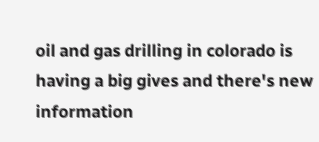oil and gas drilling in colorado is having a big gives and there's new information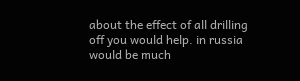about the effect of all drilling off you would help. in russia would be much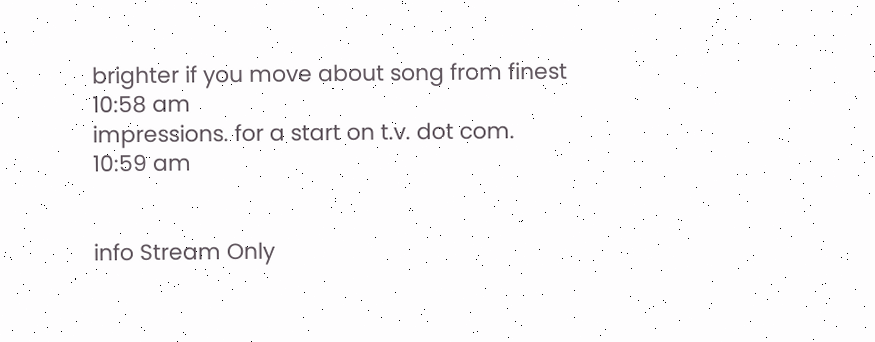brighter if you move about song from finest
10:58 am
impressions. for a start on t.v. dot com.
10:59 am


info Stream Only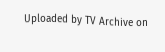Uploaded by TV Archive on